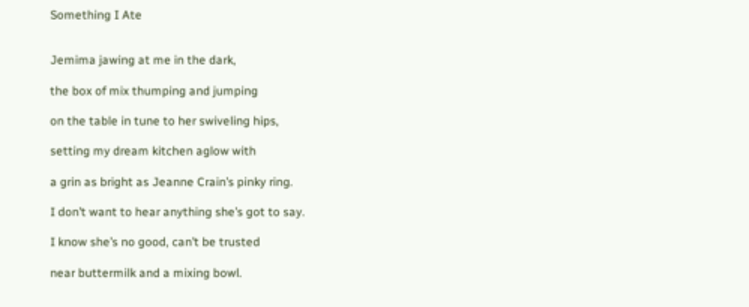Something I Ate


Jemima jawing at me in the dark,

the box of mix thumping and jumping

on the table in tune to her swiveling hips,

setting my dream kitchen aglow with

a grin as bright as Jeanne Crain’s pinky ring.

I don’t want to hear anything she’s got to say.

I know she’s no good, can’t be trusted

near buttermilk and a mixing bowl.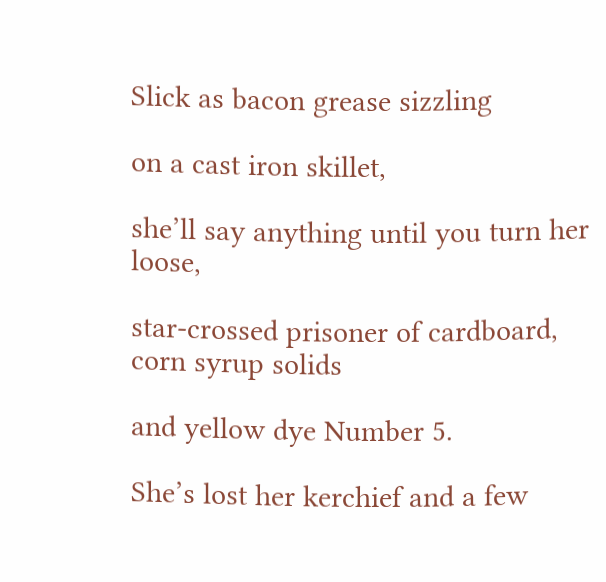Slick as bacon grease sizzling

on a cast iron skillet,

she’ll say anything until you turn her loose,

star-crossed prisoner of cardboard, corn syrup solids

and yellow dye Number 5.

She’s lost her kerchief and a few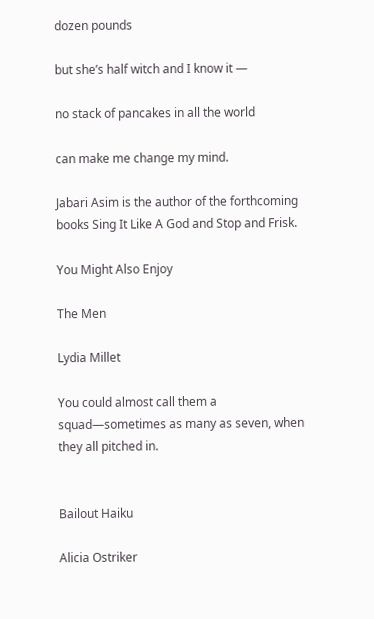dozen pounds

but she’s half witch and I know it —

no stack of pancakes in all the world

can make me change my mind.

Jabari Asim is the author of the forthcoming books Sing It Like A God and Stop and Frisk.

You Might Also Enjoy

The Men

Lydia Millet

You could almost call them a squad—sometimes as many as seven, when they all pitched in.


Bailout Haiku

Alicia Ostriker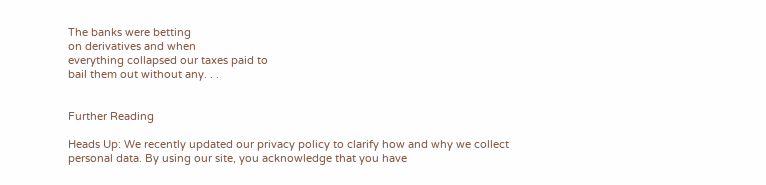The banks were betting
on derivatives and when
everything collapsed our taxes paid to
bail them out without any. . .


Further Reading

Heads Up: We recently updated our privacy policy to clarify how and why we collect personal data. By using our site, you acknowledge that you have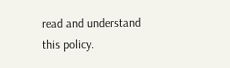read and understand this policy.